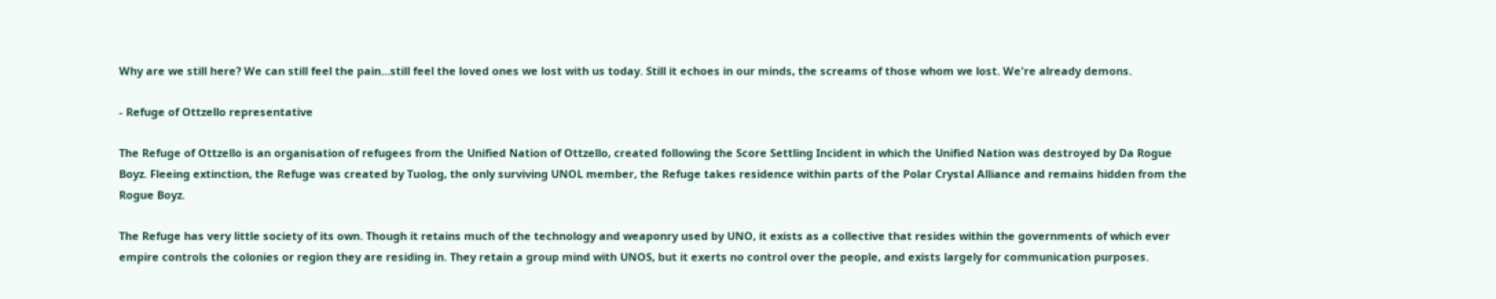Why are we still here? We can still feel the pain...still feel the loved ones we lost with us today. Still it echoes in our minds, the screams of those whom we lost. We're already demons.

- Refuge of Ottzello representative

The Refuge of Ottzello is an organisation of refugees from the Unified Nation of Ottzello, created following the Score Settling Incident in which the Unified Nation was destroyed by Da Rogue Boyz. Fleeing extinction, the Refuge was created by Tuolog, the only surviving UNOL member, the Refuge takes residence within parts of the Polar Crystal Alliance and remains hidden from the Rogue Boyz.

The Refuge has very little society of its own. Though it retains much of the technology and weaponry used by UNO, it exists as a collective that resides within the governments of which ever empire controls the colonies or region they are residing in. They retain a group mind with UNOS, but it exerts no control over the people, and exists largely for communication purposes.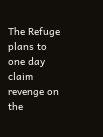The Refuge plans to one day claim revenge on the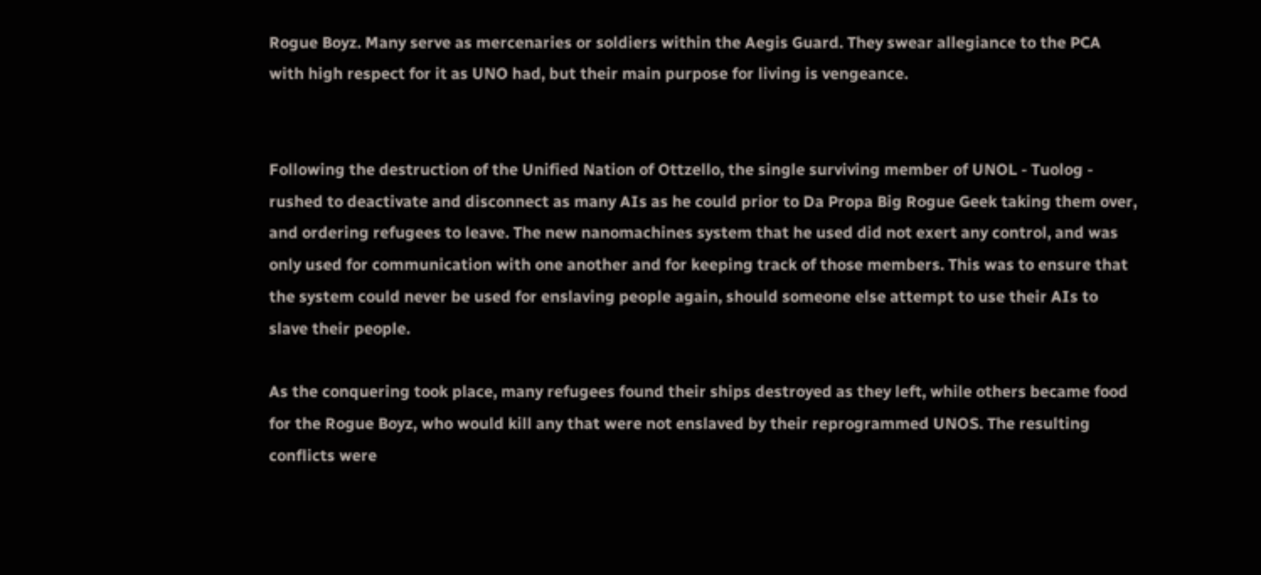Rogue Boyz. Many serve as mercenaries or soldiers within the Aegis Guard. They swear allegiance to the PCA with high respect for it as UNO had, but their main purpose for living is vengeance.


Following the destruction of the Unified Nation of Ottzello, the single surviving member of UNOL - Tuolog - rushed to deactivate and disconnect as many AIs as he could prior to Da Propa Big Rogue Geek taking them over, and ordering refugees to leave. The new nanomachines system that he used did not exert any control, and was only used for communication with one another and for keeping track of those members. This was to ensure that the system could never be used for enslaving people again, should someone else attempt to use their AIs to slave their people.

As the conquering took place, many refugees found their ships destroyed as they left, while others became food for the Rogue Boyz, who would kill any that were not enslaved by their reprogrammed UNOS. The resulting conflicts were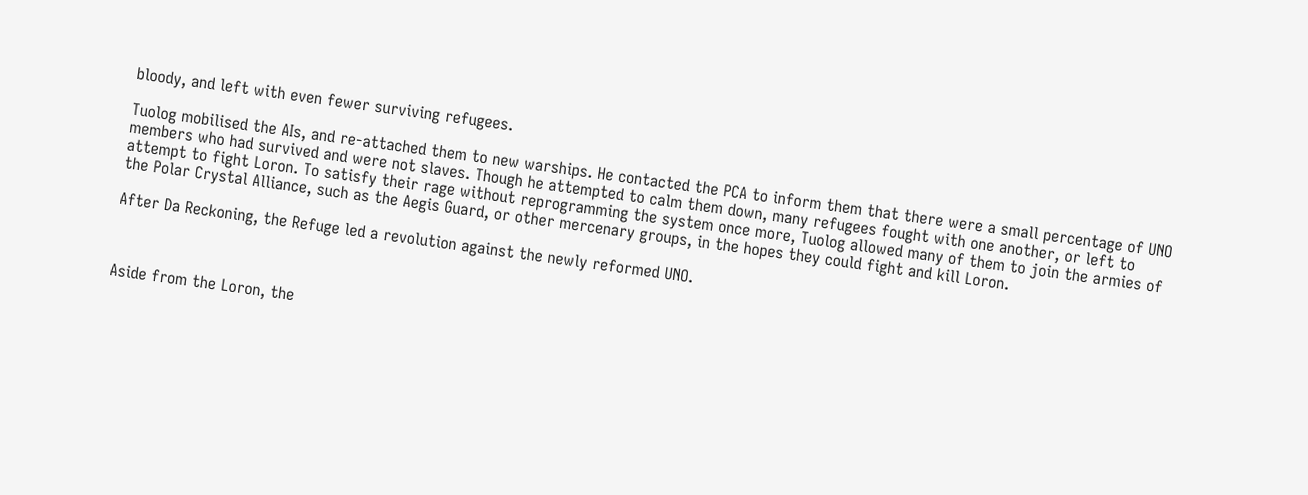bloody, and left with even fewer surviving refugees.

Tuolog mobilised the AIs, and re-attached them to new warships. He contacted the PCA to inform them that there were a small percentage of UNO members who had survived and were not slaves. Though he attempted to calm them down, many refugees fought with one another, or left to attempt to fight Loron. To satisfy their rage without reprogramming the system once more, Tuolog allowed many of them to join the armies of the Polar Crystal Alliance, such as the Aegis Guard, or other mercenary groups, in the hopes they could fight and kill Loron.

After Da Reckoning, the Refuge led a revolution against the newly reformed UNO.



Aside from the Loron, the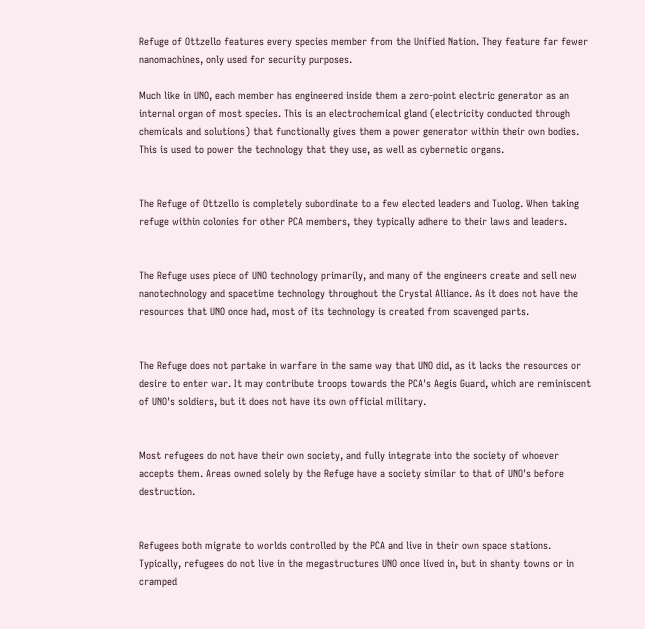Refuge of Ottzello features every species member from the Unified Nation. They feature far fewer nanomachines, only used for security purposes.

Much like in UNO, each member has engineered inside them a zero-point electric generator as an internal organ of most species. This is an electrochemical gland (electricity conducted through chemicals and solutions) that functionally gives them a power generator within their own bodies. This is used to power the technology that they use, as well as cybernetic organs.


The Refuge of Ottzello is completely subordinate to a few elected leaders and Tuolog. When taking refuge within colonies for other PCA members, they typically adhere to their laws and leaders.


The Refuge uses piece of UNO technology primarily, and many of the engineers create and sell new nanotechnology and spacetime technology throughout the Crystal Alliance. As it does not have the resources that UNO once had, most of its technology is created from scavenged parts.


The Refuge does not partake in warfare in the same way that UNO did, as it lacks the resources or desire to enter war. It may contribute troops towards the PCA's Aegis Guard, which are reminiscent of UNO's soldiers, but it does not have its own official military.


Most refugees do not have their own society, and fully integrate into the society of whoever accepts them. Areas owned solely by the Refuge have a society similar to that of UNO's before destruction.


Refugees both migrate to worlds controlled by the PCA and live in their own space stations. Typically, refugees do not live in the megastructures UNO once lived in, but in shanty towns or in cramped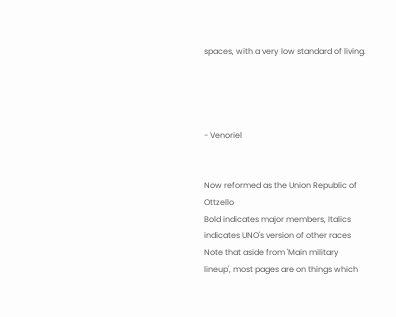spaces, with a very low standard of living.




- Venoriel


Now reformed as the Union Republic of Ottzello
Bold indicates major members, Italics indicates UNO's version of other races
Note that aside from 'Main military lineup', most pages are on things which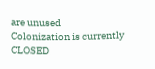are unused
Colonization is currently CLOSED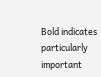Bold indicates particularly important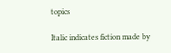topics

Italic indicates fiction made by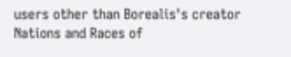users other than Borealis's creator
Nations and Races of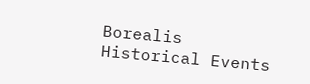Borealis
Historical Events